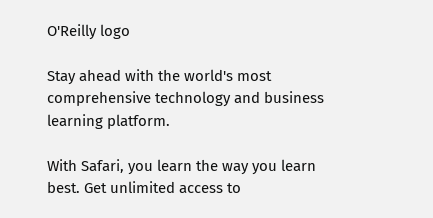O'Reilly logo

Stay ahead with the world's most comprehensive technology and business learning platform.

With Safari, you learn the way you learn best. Get unlimited access to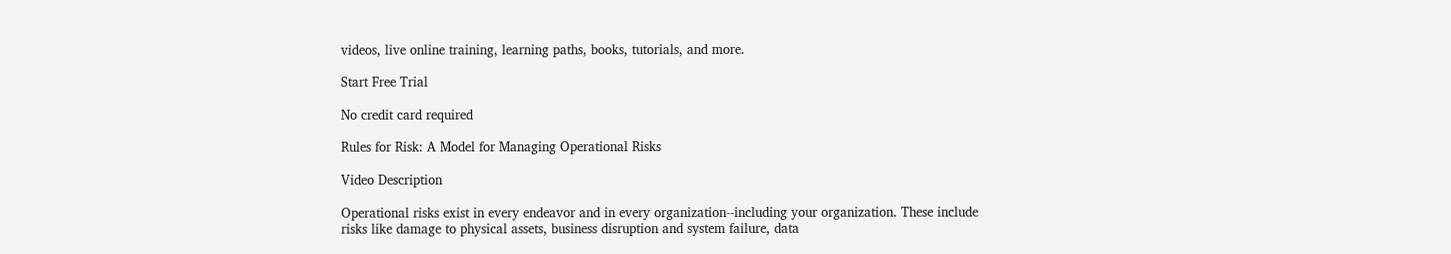videos, live online training, learning paths, books, tutorials, and more.

Start Free Trial

No credit card required

Rules for Risk: A Model for Managing Operational Risks

Video Description

Operational risks exist in every endeavor and in every organization--including your organization. These include risks like damage to physical assets, business disruption and system failure, data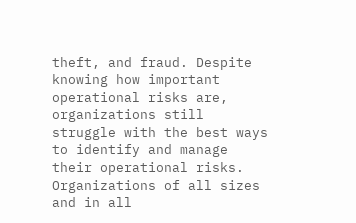theft, and fraud. Despite knowing how important operational risks are, organizations still struggle with the best ways to identify and manage their operational risks. Organizations of all sizes and in all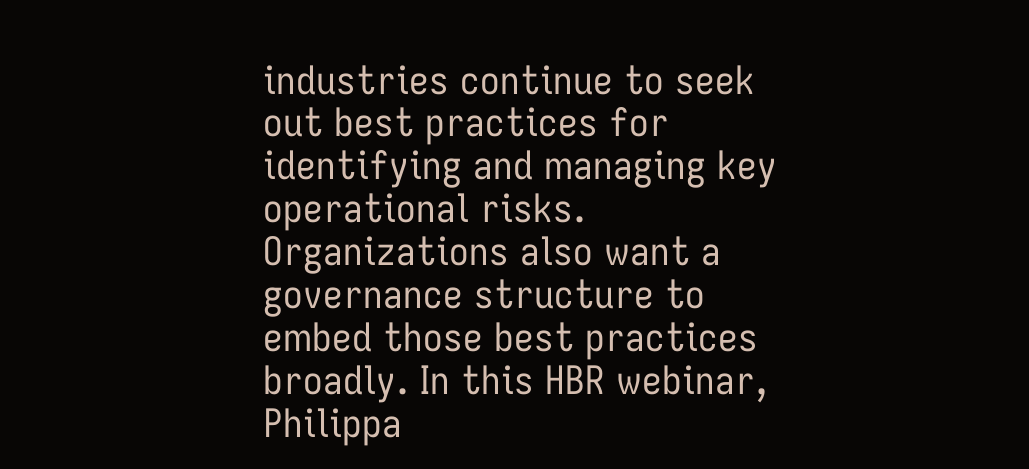industries continue to seek out best practices for identifying and managing key operational risks. Organizations also want a governance structure to embed those best practices broadly. In this HBR webinar, Philippa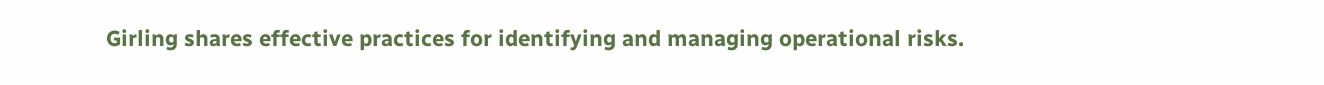Girling shares effective practices for identifying and managing operational risks.